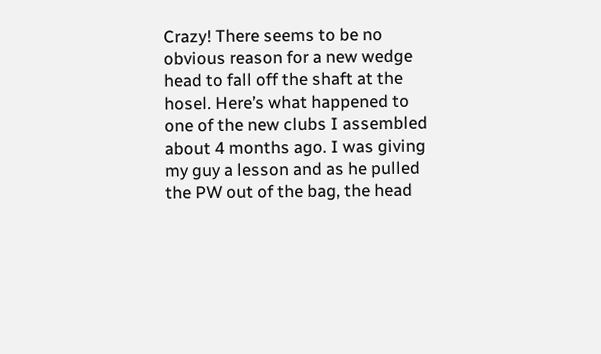Crazy! There seems to be no obvious reason for a new wedge head to fall off the shaft at the hosel. Here’s what happened to one of the new clubs I assembled about 4 months ago. I was giving my guy a lesson and as he pulled the PW out of the bag, the head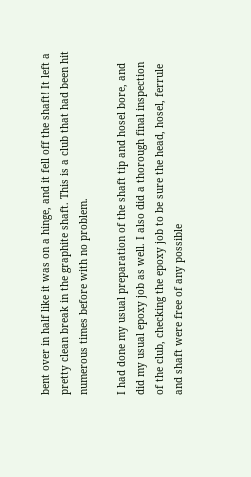bent over in half like it was on a hinge, and it fell off the shaft! It left a pretty clean break in the graphite shaft. This is a club that had been hit numerous times before with no problem.

I had done my usual preparation of the shaft tip and hosel bore, and did my usual epoxy job as well. I also did a thorough final inspection of the club, checking the epoxy job to be sure the head, hosel, ferrule and shaft were free of any possible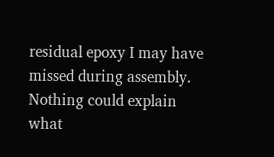residual epoxy I may have missed during assembly. Nothing could explain what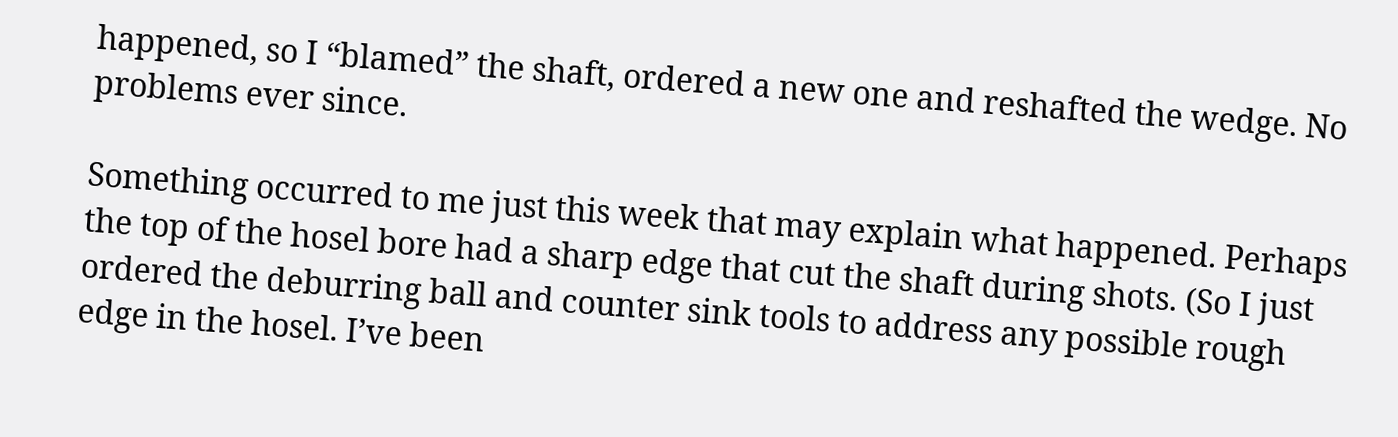happened, so I “blamed” the shaft, ordered a new one and reshafted the wedge. No problems ever since.

Something occurred to me just this week that may explain what happened. Perhaps the top of the hosel bore had a sharp edge that cut the shaft during shots. (So I just ordered the deburring ball and counter sink tools to address any possible rough edge in the hosel. I’ve been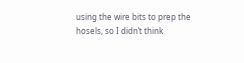using the wire bits to prep the hosels, so I didn’t think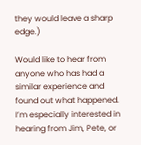they would leave a sharp edge.)

Would like to hear from anyone who has had a similar experience and found out what happened. I’m especially interested in hearing from Jim, Pete, or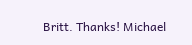Britt. Thanks! Michael